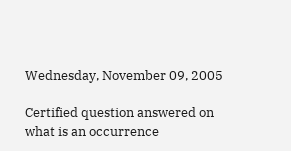Wednesday, November 09, 2005

Certified question answered on what is an occurrence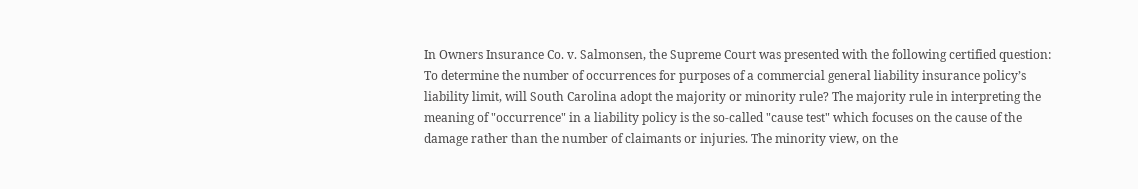In Owners Insurance Co. v. Salmonsen, the Supreme Court was presented with the following certified question: To determine the number of occurrences for purposes of a commercial general liability insurance policy’s liability limit, will South Carolina adopt the majority or minority rule? The majority rule in interpreting the meaning of "occurrence" in a liability policy is the so-called "cause test" which focuses on the cause of the damage rather than the number of claimants or injuries. The minority view, on the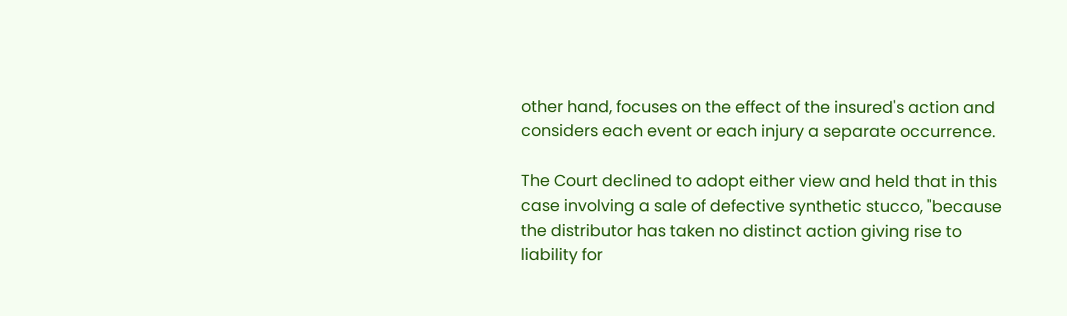other hand, focuses on the effect of the insured's action and considers each event or each injury a separate occurrence.

The Court declined to adopt either view and held that in this case involving a sale of defective synthetic stucco, "because the distributor has taken no distinct action giving rise to liability for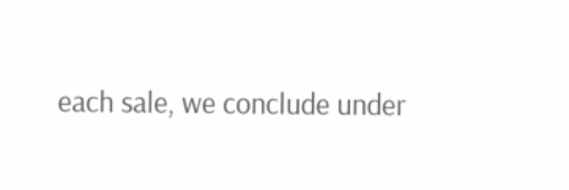each sale, we conclude under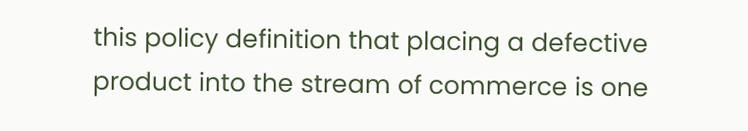this policy definition that placing a defective product into the stream of commerce is one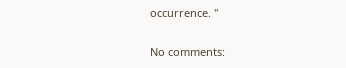occurrence. "

No comments: